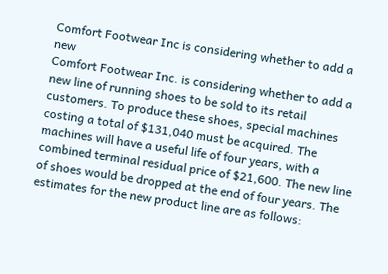Comfort Footwear Inc is considering whether to add a new
Comfort Footwear Inc. is considering whether to add a new line of running shoes to be sold to its retail customers. To produce these shoes, special machines costing a total of $131,040 must be acquired. The machines will have a useful life of four years, with a combined terminal residual price of $21,600. The new line of shoes would be dropped at the end of four years. The estimates for the new product line are as follows: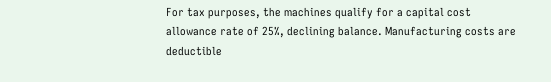For tax purposes, the machines qualify for a capital cost allowance rate of 25%, declining balance. Manufacturing costs are deductible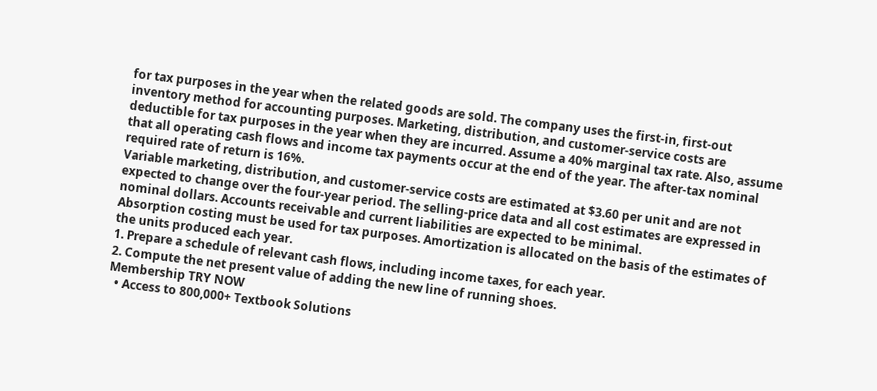for tax purposes in the year when the related goods are sold. The company uses the first-in, first-out inventory method for accounting purposes. Marketing, distribution, and customer-service costs are deductible for tax purposes in the year when they are incurred. Assume a 40% marginal tax rate. Also, assume that all operating cash flows and income tax payments occur at the end of the year. The after-tax nominal required rate of return is 16%.
Variable marketing, distribution, and customer-service costs are estimated at $3.60 per unit and are not expected to change over the four-year period. The selling-price data and all cost estimates are expressed in nominal dollars. Accounts receivable and current liabilities are expected to be minimal.
Absorption costing must be used for tax purposes. Amortization is allocated on the basis of the estimates of the units produced each year.
1. Prepare a schedule of relevant cash flows, including income taxes, for each year.
2. Compute the net present value of adding the new line of running shoes.
Membership TRY NOW
  • Access to 800,000+ Textbook Solutions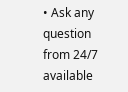• Ask any question from 24/7 available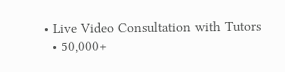• Live Video Consultation with Tutors
  • 50,000+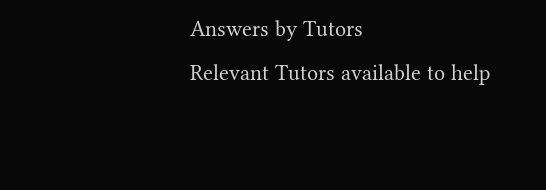Answers by Tutors
Relevant Tutors available to help